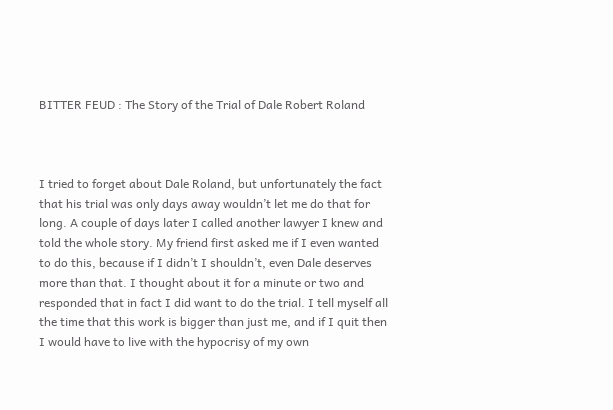BITTER FEUD : The Story of the Trial of Dale Robert Roland



I tried to forget about Dale Roland, but unfortunately the fact that his trial was only days away wouldn’t let me do that for long. A couple of days later I called another lawyer I knew and told the whole story. My friend first asked me if I even wanted to do this, because if I didn’t I shouldn’t, even Dale deserves more than that. I thought about it for a minute or two and responded that in fact I did want to do the trial. I tell myself all the time that this work is bigger than just me, and if I quit then I would have to live with the hypocrisy of my own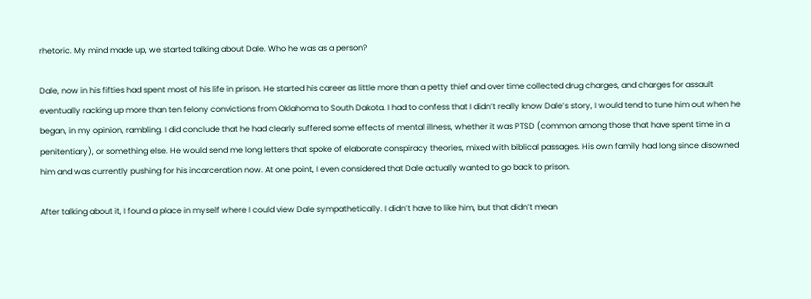rhetoric. My mind made up, we started talking about Dale. Who he was as a person?

Dale, now in his fifties had spent most of his life in prison. He started his career as little more than a petty thief and over time collected drug charges, and charges for assault eventually racking up more than ten felony convictions from Oklahoma to South Dakota. I had to confess that I didn’t really know Dale’s story, I would tend to tune him out when he began, in my opinion, rambling. I did conclude that he had clearly suffered some effects of mental illness, whether it was PTSD (common among those that have spent time in a penitentiary), or something else. He would send me long letters that spoke of elaborate conspiracy theories, mixed with biblical passages. His own family had long since disowned him and was currently pushing for his incarceration now. At one point, I even considered that Dale actually wanted to go back to prison.

After talking about it, I found a place in myself where I could view Dale sympathetically. I didn’t have to like him, but that didn’t mean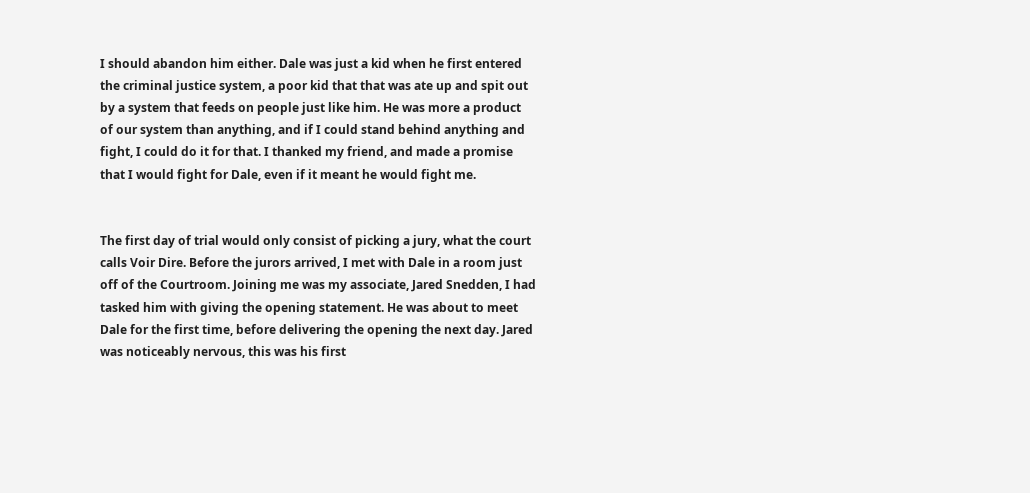I should abandon him either. Dale was just a kid when he first entered the criminal justice system, a poor kid that that was ate up and spit out by a system that feeds on people just like him. He was more a product of our system than anything, and if I could stand behind anything and fight, I could do it for that. I thanked my friend, and made a promise that I would fight for Dale, even if it meant he would fight me.


The first day of trial would only consist of picking a jury, what the court calls Voir Dire. Before the jurors arrived, I met with Dale in a room just off of the Courtroom. Joining me was my associate, Jared Snedden, I had tasked him with giving the opening statement. He was about to meet Dale for the first time, before delivering the opening the next day. Jared was noticeably nervous, this was his first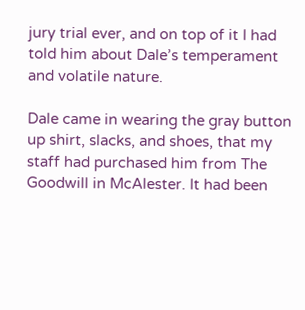jury trial ever, and on top of it I had told him about Dale’s temperament and volatile nature.

Dale came in wearing the gray button up shirt, slacks, and shoes, that my staff had purchased him from The Goodwill in McAlester. It had been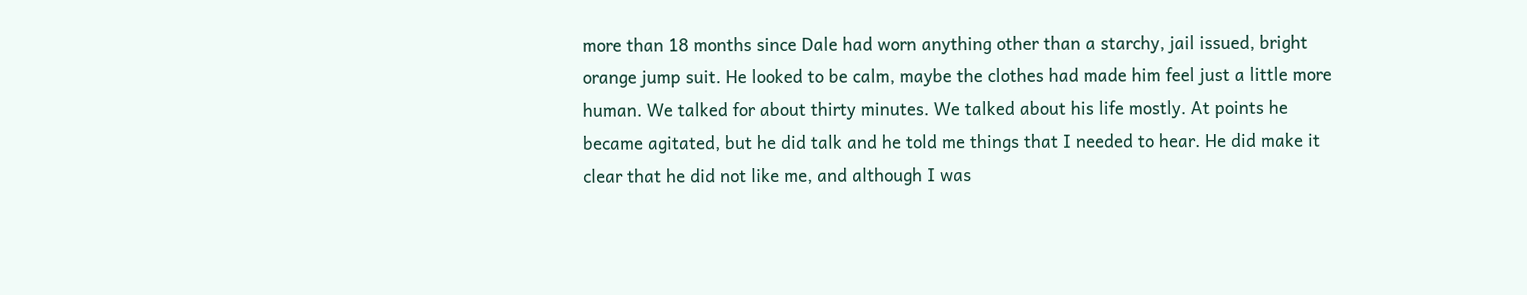more than 18 months since Dale had worn anything other than a starchy, jail issued, bright orange jump suit. He looked to be calm, maybe the clothes had made him feel just a little more human. We talked for about thirty minutes. We talked about his life mostly. At points he became agitated, but he did talk and he told me things that I needed to hear. He did make it clear that he did not like me, and although I was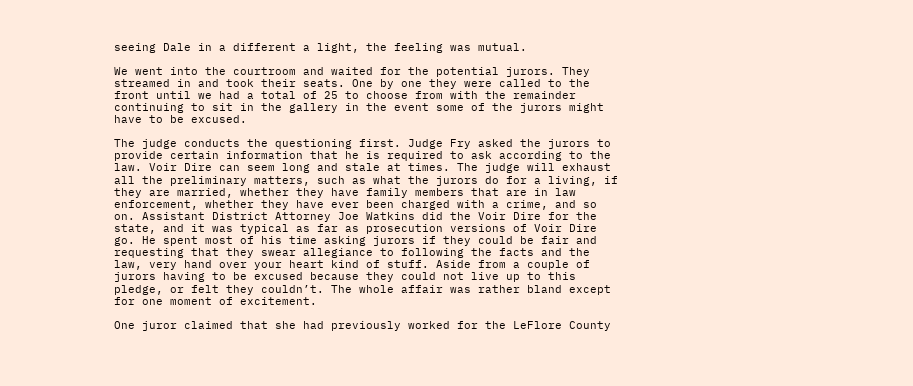seeing Dale in a different a light, the feeling was mutual.

We went into the courtroom and waited for the potential jurors. They streamed in and took their seats. One by one they were called to the front until we had a total of 25 to choose from with the remainder continuing to sit in the gallery in the event some of the jurors might have to be excused.

The judge conducts the questioning first. Judge Fry asked the jurors to provide certain information that he is required to ask according to the law. Voir Dire can seem long and stale at times. The judge will exhaust all the preliminary matters, such as what the jurors do for a living, if they are married, whether they have family members that are in law enforcement, whether they have ever been charged with a crime, and so on. Assistant District Attorney Joe Watkins did the Voir Dire for the state, and it was typical as far as prosecution versions of Voir Dire go. He spent most of his time asking jurors if they could be fair and requesting that they swear allegiance to following the facts and the law, very hand over your heart kind of stuff. Aside from a couple of jurors having to be excused because they could not live up to this pledge, or felt they couldn’t. The whole affair was rather bland except for one moment of excitement.

One juror claimed that she had previously worked for the LeFlore County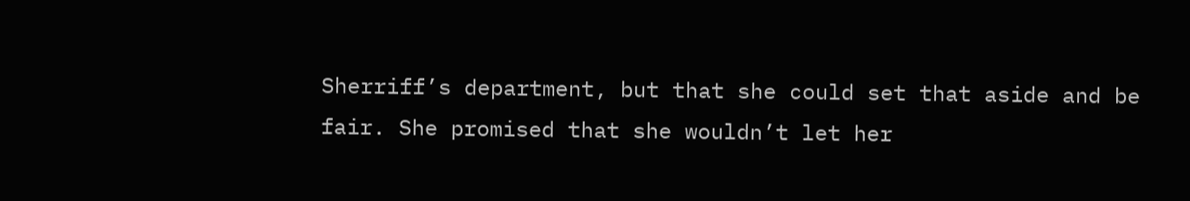Sherriff’s department, but that she could set that aside and be fair. She promised that she wouldn’t let her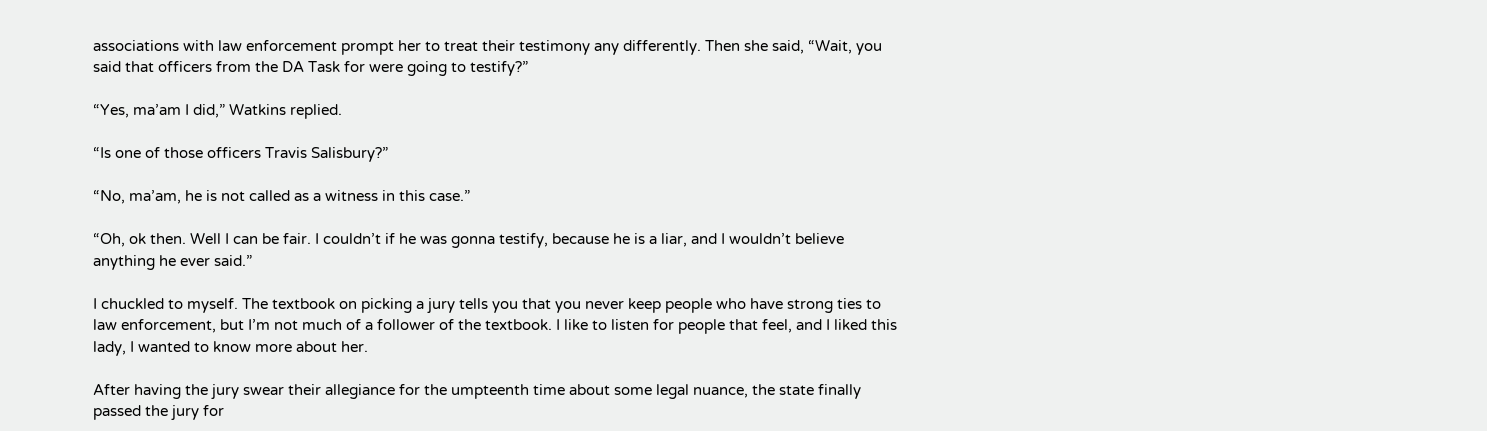associations with law enforcement prompt her to treat their testimony any differently. Then she said, “Wait, you said that officers from the DA Task for were going to testify?”

“Yes, ma’am I did,” Watkins replied.

“Is one of those officers Travis Salisbury?”

“No, ma’am, he is not called as a witness in this case.”

“Oh, ok then. Well I can be fair. I couldn’t if he was gonna testify, because he is a liar, and I wouldn’t believe anything he ever said.”

I chuckled to myself. The textbook on picking a jury tells you that you never keep people who have strong ties to law enforcement, but I’m not much of a follower of the textbook. I like to listen for people that feel, and I liked this lady, I wanted to know more about her.

After having the jury swear their allegiance for the umpteenth time about some legal nuance, the state finally passed the jury for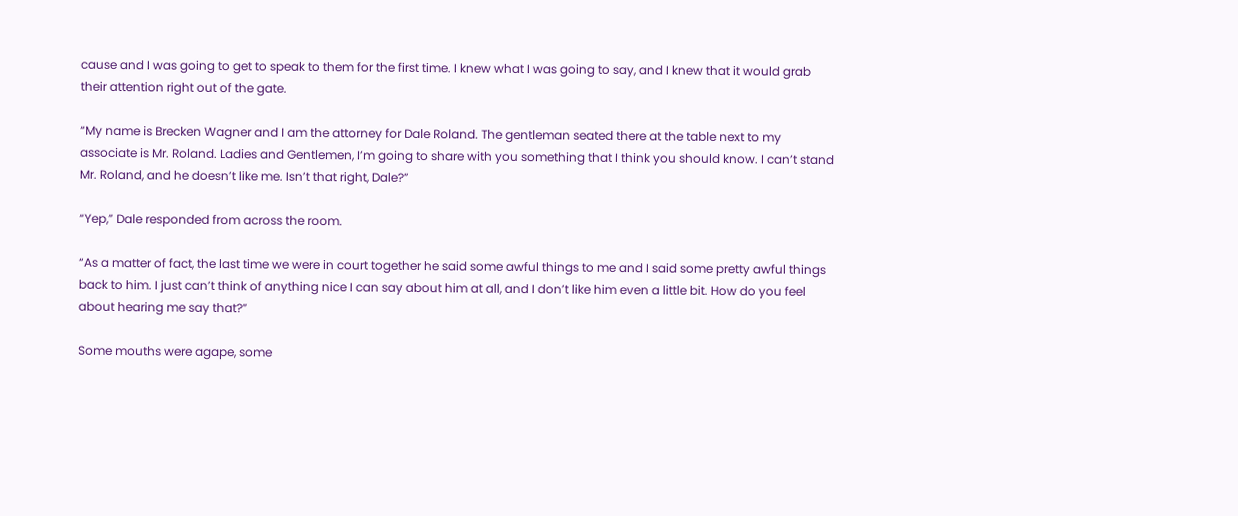cause and I was going to get to speak to them for the first time. I knew what I was going to say, and I knew that it would grab their attention right out of the gate.

“My name is Brecken Wagner and I am the attorney for Dale Roland. The gentleman seated there at the table next to my associate is Mr. Roland. Ladies and Gentlemen, I’m going to share with you something that I think you should know. I can’t stand Mr. Roland, and he doesn’t like me. Isn’t that right, Dale?”

“Yep,” Dale responded from across the room.

“As a matter of fact, the last time we were in court together he said some awful things to me and I said some pretty awful things back to him. I just can’t think of anything nice I can say about him at all, and I don’t like him even a little bit. How do you feel about hearing me say that?”

Some mouths were agape, some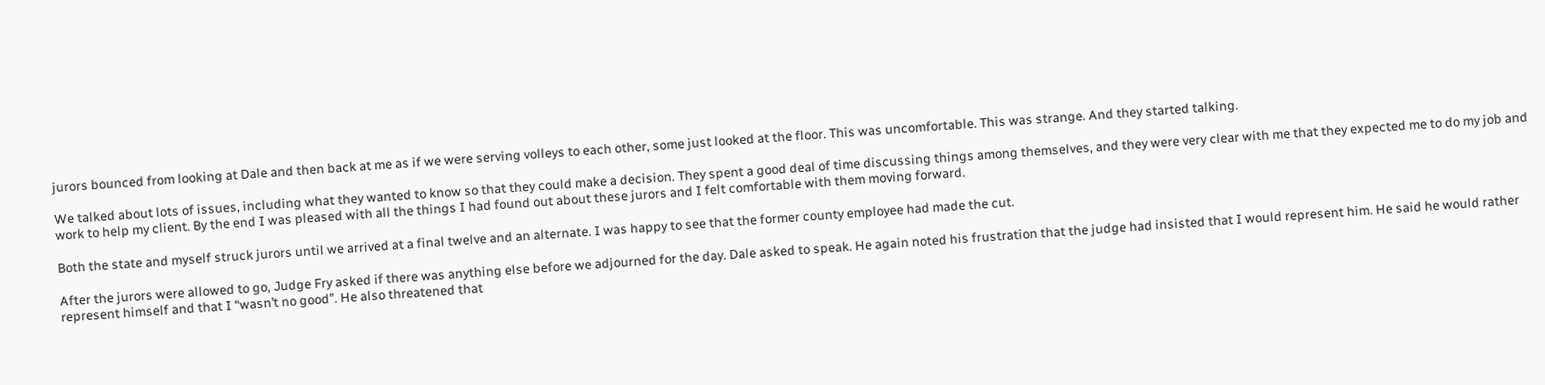jurors bounced from looking at Dale and then back at me as if we were serving volleys to each other, some just looked at the floor. This was uncomfortable. This was strange. And they started talking.

We talked about lots of issues, including what they wanted to know so that they could make a decision. They spent a good deal of time discussing things among themselves, and they were very clear with me that they expected me to do my job and work to help my client. By the end I was pleased with all the things I had found out about these jurors and I felt comfortable with them moving forward.

Both the state and myself struck jurors until we arrived at a final twelve and an alternate. I was happy to see that the former county employee had made the cut.

After the jurors were allowed to go, Judge Fry asked if there was anything else before we adjourned for the day. Dale asked to speak. He again noted his frustration that the judge had insisted that I would represent him. He said he would rather represent himself and that I “wasn’t no good”. He also threatened that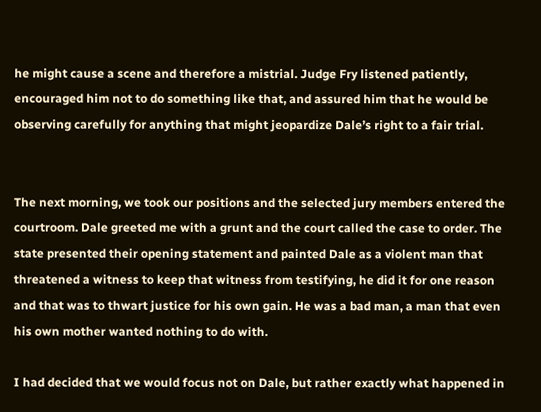he might cause a scene and therefore a mistrial. Judge Fry listened patiently, encouraged him not to do something like that, and assured him that he would be observing carefully for anything that might jeopardize Dale’s right to a fair trial.


The next morning, we took our positions and the selected jury members entered the courtroom. Dale greeted me with a grunt and the court called the case to order. The state presented their opening statement and painted Dale as a violent man that threatened a witness to keep that witness from testifying, he did it for one reason and that was to thwart justice for his own gain. He was a bad man, a man that even his own mother wanted nothing to do with.

I had decided that we would focus not on Dale, but rather exactly what happened in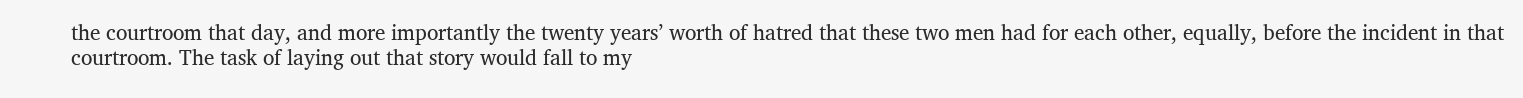the courtroom that day, and more importantly the twenty years’ worth of hatred that these two men had for each other, equally, before the incident in that courtroom. The task of laying out that story would fall to my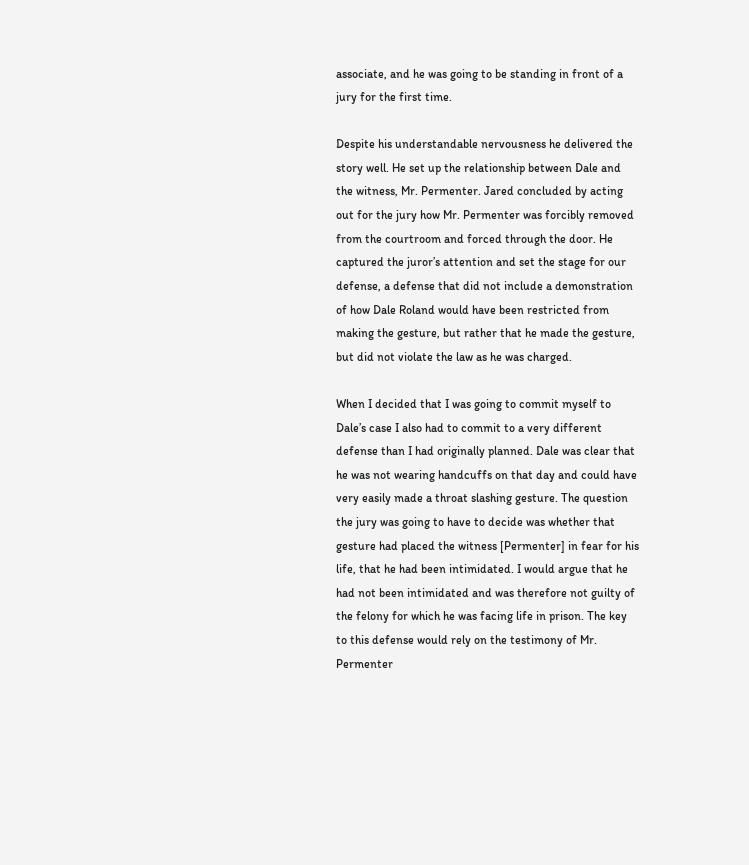associate, and he was going to be standing in front of a jury for the first time.

Despite his understandable nervousness he delivered the story well. He set up the relationship between Dale and the witness, Mr. Permenter. Jared concluded by acting out for the jury how Mr. Permenter was forcibly removed from the courtroom and forced through the door. He captured the juror’s attention and set the stage for our defense, a defense that did not include a demonstration of how Dale Roland would have been restricted from making the gesture, but rather that he made the gesture, but did not violate the law as he was charged.

When I decided that I was going to commit myself to Dale’s case I also had to commit to a very different defense than I had originally planned. Dale was clear that he was not wearing handcuffs on that day and could have very easily made a throat slashing gesture. The question the jury was going to have to decide was whether that gesture had placed the witness [Permenter] in fear for his life, that he had been intimidated. I would argue that he had not been intimidated and was therefore not guilty of the felony for which he was facing life in prison. The key to this defense would rely on the testimony of Mr. Permenter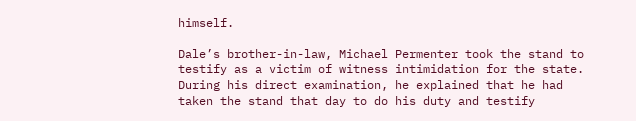himself.

Dale’s brother-in-law, Michael Permenter took the stand to testify as a victim of witness intimidation for the state. During his direct examination, he explained that he had taken the stand that day to do his duty and testify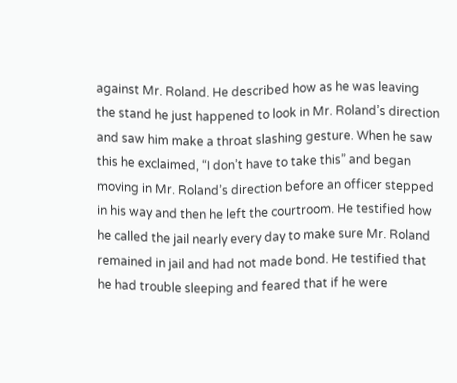against Mr. Roland. He described how as he was leaving the stand he just happened to look in Mr. Roland’s direction and saw him make a throat slashing gesture. When he saw this he exclaimed, “I don’t have to take this” and began moving in Mr. Roland’s direction before an officer stepped in his way and then he left the courtroom. He testified how he called the jail nearly every day to make sure Mr. Roland remained in jail and had not made bond. He testified that he had trouble sleeping and feared that if he were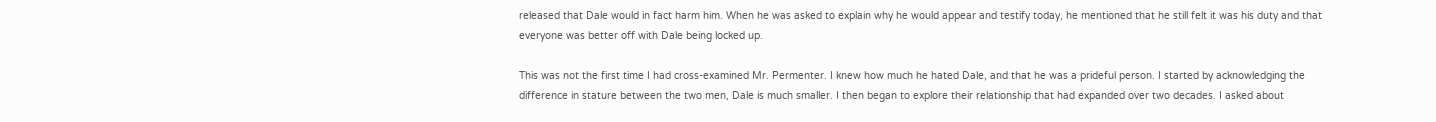released that Dale would in fact harm him. When he was asked to explain why he would appear and testify today, he mentioned that he still felt it was his duty and that everyone was better off with Dale being locked up.

This was not the first time I had cross-examined Mr. Permenter. I knew how much he hated Dale, and that he was a prideful person. I started by acknowledging the difference in stature between the two men, Dale is much smaller. I then began to explore their relationship that had expanded over two decades. I asked about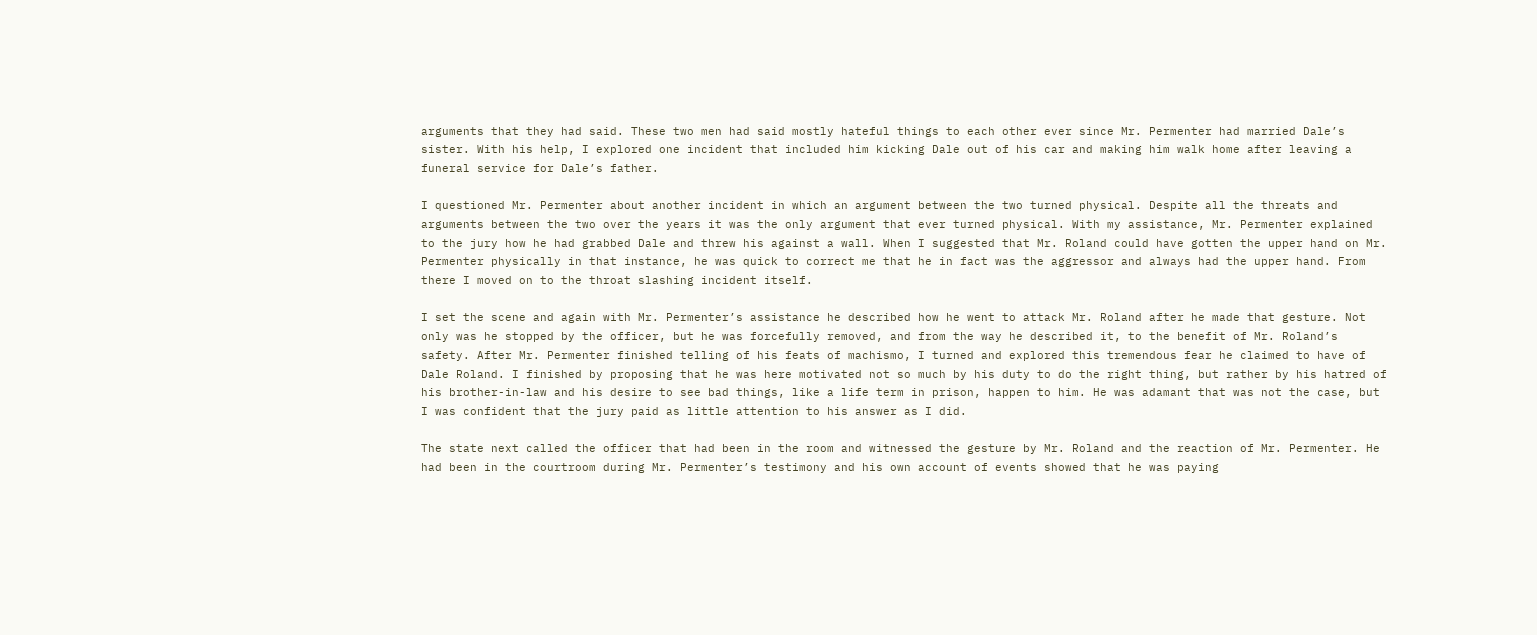arguments that they had said. These two men had said mostly hateful things to each other ever since Mr. Permenter had married Dale’s sister. With his help, I explored one incident that included him kicking Dale out of his car and making him walk home after leaving a funeral service for Dale’s father.

I questioned Mr. Permenter about another incident in which an argument between the two turned physical. Despite all the threats and arguments between the two over the years it was the only argument that ever turned physical. With my assistance, Mr. Permenter explained to the jury how he had grabbed Dale and threw his against a wall. When I suggested that Mr. Roland could have gotten the upper hand on Mr. Permenter physically in that instance, he was quick to correct me that he in fact was the aggressor and always had the upper hand. From there I moved on to the throat slashing incident itself.

I set the scene and again with Mr. Permenter’s assistance he described how he went to attack Mr. Roland after he made that gesture. Not only was he stopped by the officer, but he was forcefully removed, and from the way he described it, to the benefit of Mr. Roland’s safety. After Mr. Permenter finished telling of his feats of machismo, I turned and explored this tremendous fear he claimed to have of Dale Roland. I finished by proposing that he was here motivated not so much by his duty to do the right thing, but rather by his hatred of his brother-in-law and his desire to see bad things, like a life term in prison, happen to him. He was adamant that was not the case, but I was confident that the jury paid as little attention to his answer as I did.

The state next called the officer that had been in the room and witnessed the gesture by Mr. Roland and the reaction of Mr. Permenter. He had been in the courtroom during Mr. Permenter’s testimony and his own account of events showed that he was paying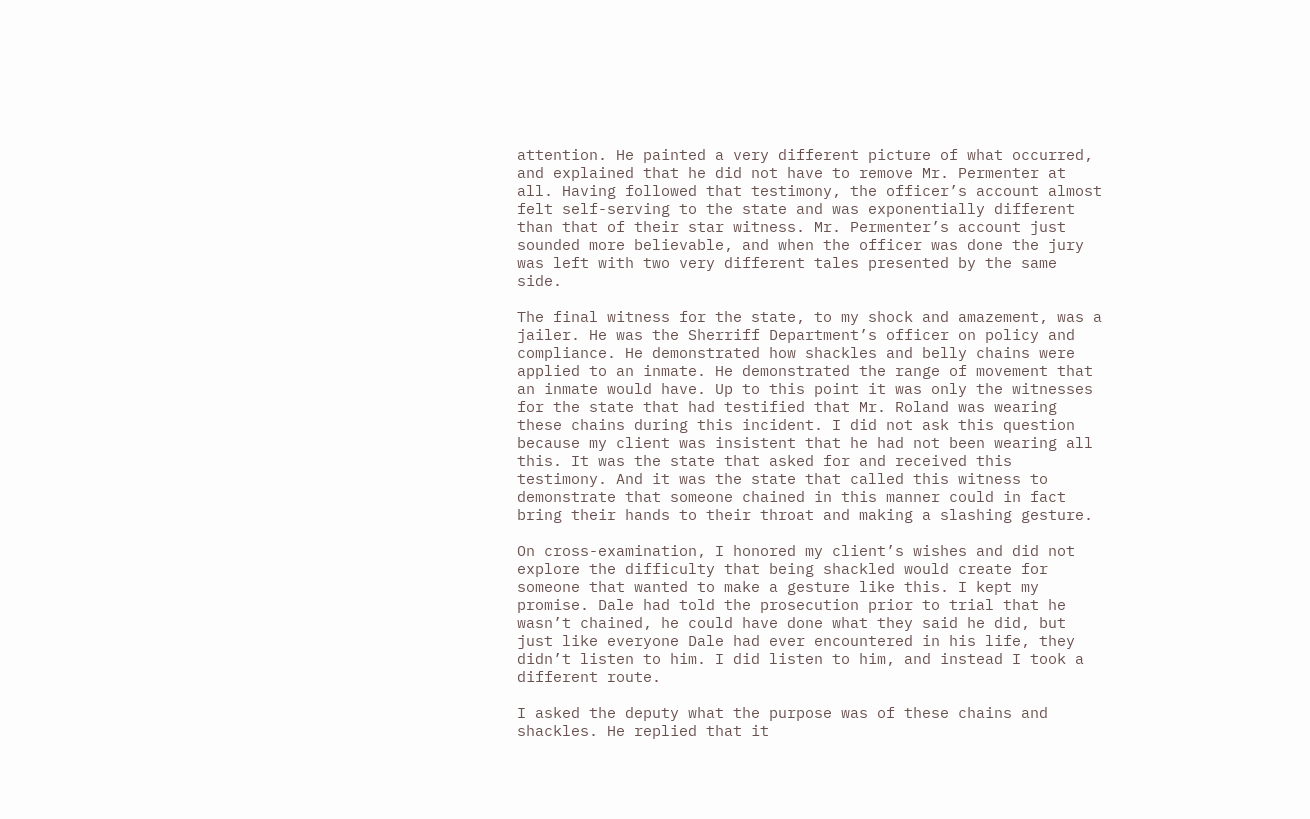attention. He painted a very different picture of what occurred, and explained that he did not have to remove Mr. Permenter at all. Having followed that testimony, the officer’s account almost felt self-serving to the state and was exponentially different than that of their star witness. Mr. Permenter’s account just sounded more believable, and when the officer was done the jury was left with two very different tales presented by the same side.

The final witness for the state, to my shock and amazement, was a jailer. He was the Sherriff Department’s officer on policy and compliance. He demonstrated how shackles and belly chains were applied to an inmate. He demonstrated the range of movement that an inmate would have. Up to this point it was only the witnesses for the state that had testified that Mr. Roland was wearing these chains during this incident. I did not ask this question because my client was insistent that he had not been wearing all this. It was the state that asked for and received this testimony. And it was the state that called this witness to demonstrate that someone chained in this manner could in fact bring their hands to their throat and making a slashing gesture.

On cross-examination, I honored my client’s wishes and did not explore the difficulty that being shackled would create for someone that wanted to make a gesture like this. I kept my promise. Dale had told the prosecution prior to trial that he wasn’t chained, he could have done what they said he did, but just like everyone Dale had ever encountered in his life, they didn’t listen to him. I did listen to him, and instead I took a different route.

I asked the deputy what the purpose was of these chains and shackles. He replied that it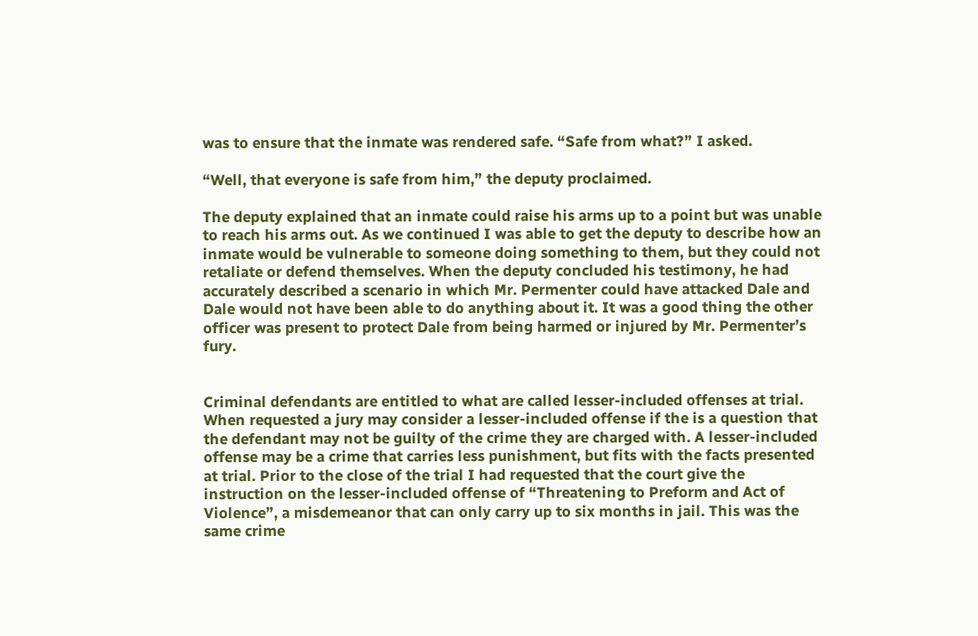was to ensure that the inmate was rendered safe. “Safe from what?” I asked.

“Well, that everyone is safe from him,” the deputy proclaimed.

The deputy explained that an inmate could raise his arms up to a point but was unable to reach his arms out. As we continued I was able to get the deputy to describe how an inmate would be vulnerable to someone doing something to them, but they could not retaliate or defend themselves. When the deputy concluded his testimony, he had accurately described a scenario in which Mr. Permenter could have attacked Dale and Dale would not have been able to do anything about it. It was a good thing the other officer was present to protect Dale from being harmed or injured by Mr. Permenter’s fury.


Criminal defendants are entitled to what are called lesser-included offenses at trial. When requested a jury may consider a lesser-included offense if the is a question that the defendant may not be guilty of the crime they are charged with. A lesser-included offense may be a crime that carries less punishment, but fits with the facts presented at trial. Prior to the close of the trial I had requested that the court give the instruction on the lesser-included offense of “Threatening to Preform and Act of Violence”, a misdemeanor that can only carry up to six months in jail. This was the same crime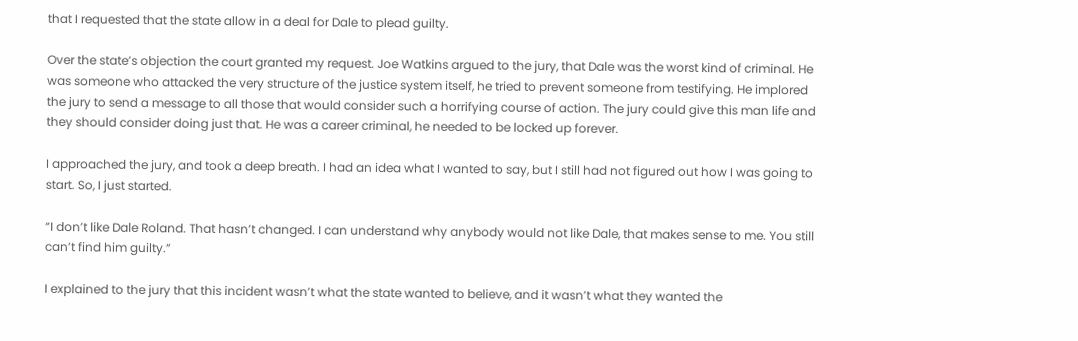that I requested that the state allow in a deal for Dale to plead guilty.

Over the state’s objection the court granted my request. Joe Watkins argued to the jury, that Dale was the worst kind of criminal. He was someone who attacked the very structure of the justice system itself, he tried to prevent someone from testifying. He implored the jury to send a message to all those that would consider such a horrifying course of action. The jury could give this man life and they should consider doing just that. He was a career criminal, he needed to be locked up forever.

I approached the jury, and took a deep breath. I had an idea what I wanted to say, but I still had not figured out how I was going to start. So, I just started.

“I don’t like Dale Roland. That hasn’t changed. I can understand why anybody would not like Dale, that makes sense to me. You still can’t find him guilty.”

I explained to the jury that this incident wasn’t what the state wanted to believe, and it wasn’t what they wanted the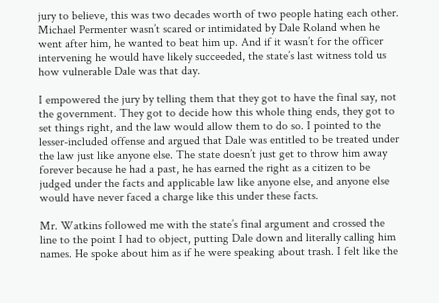jury to believe, this was two decades worth of two people hating each other. Michael Permenter wasn’t scared or intimidated by Dale Roland when he went after him, he wanted to beat him up. And if it wasn’t for the officer intervening he would have likely succeeded, the state’s last witness told us how vulnerable Dale was that day.

I empowered the jury by telling them that they got to have the final say, not the government. They got to decide how this whole thing ends, they got to set things right, and the law would allow them to do so. I pointed to the lesser-included offense and argued that Dale was entitled to be treated under the law just like anyone else. The state doesn’t just get to throw him away forever because he had a past, he has earned the right as a citizen to be judged under the facts and applicable law like anyone else, and anyone else would have never faced a charge like this under these facts.

Mr. Watkins followed me with the state’s final argument and crossed the line to the point I had to object, putting Dale down and literally calling him names. He spoke about him as if he were speaking about trash. I felt like the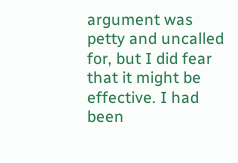argument was petty and uncalled for, but I did fear that it might be effective. I had been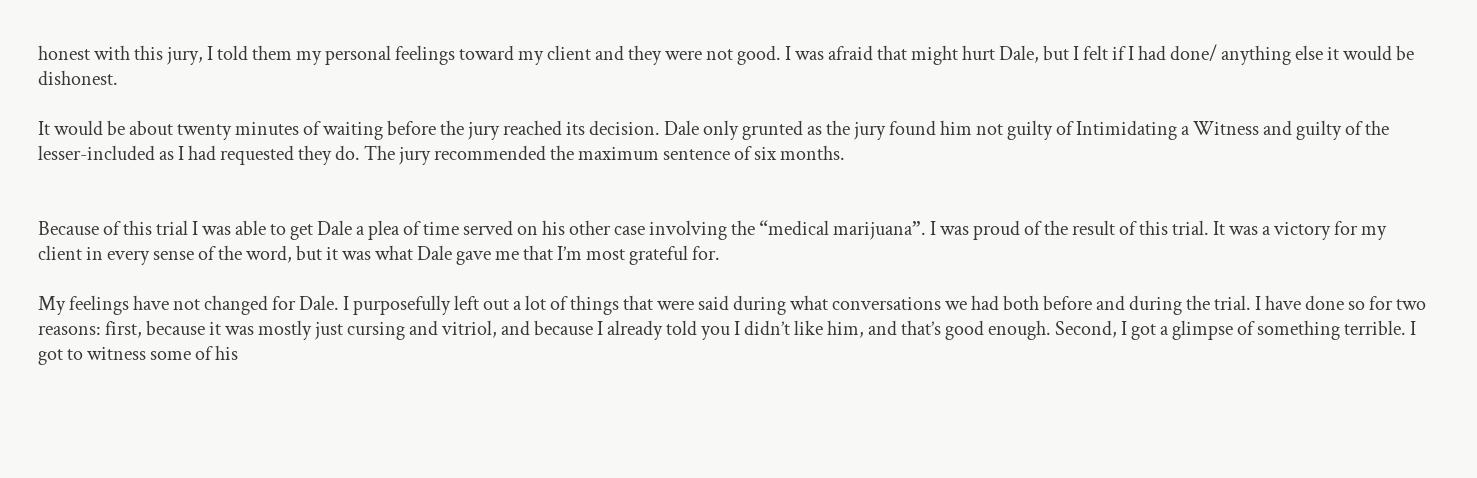honest with this jury, I told them my personal feelings toward my client and they were not good. I was afraid that might hurt Dale, but I felt if I had done/ anything else it would be dishonest.

It would be about twenty minutes of waiting before the jury reached its decision. Dale only grunted as the jury found him not guilty of Intimidating a Witness and guilty of the lesser-included as I had requested they do. The jury recommended the maximum sentence of six months.


Because of this trial I was able to get Dale a plea of time served on his other case involving the “medical marijuana”. I was proud of the result of this trial. It was a victory for my client in every sense of the word, but it was what Dale gave me that I’m most grateful for.

My feelings have not changed for Dale. I purposefully left out a lot of things that were said during what conversations we had both before and during the trial. I have done so for two reasons: first, because it was mostly just cursing and vitriol, and because I already told you I didn’t like him, and that’s good enough. Second, I got a glimpse of something terrible. I got to witness some of his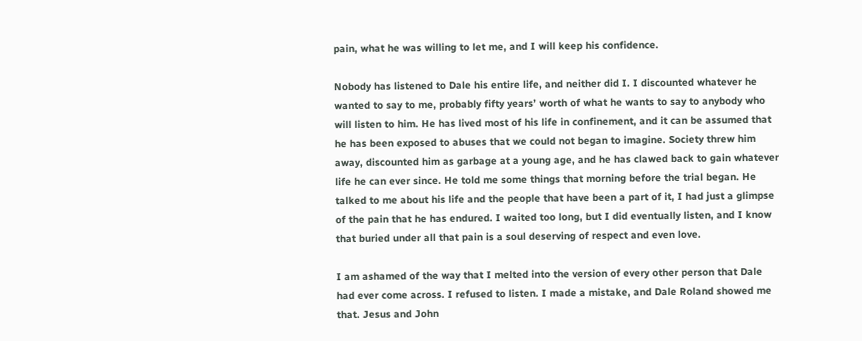pain, what he was willing to let me, and I will keep his confidence.

Nobody has listened to Dale his entire life, and neither did I. I discounted whatever he wanted to say to me, probably fifty years’ worth of what he wants to say to anybody who will listen to him. He has lived most of his life in confinement, and it can be assumed that he has been exposed to abuses that we could not began to imagine. Society threw him away, discounted him as garbage at a young age, and he has clawed back to gain whatever life he can ever since. He told me some things that morning before the trial began. He talked to me about his life and the people that have been a part of it, I had just a glimpse of the pain that he has endured. I waited too long, but I did eventually listen, and I know that buried under all that pain is a soul deserving of respect and even love.

I am ashamed of the way that I melted into the version of every other person that Dale had ever come across. I refused to listen. I made a mistake, and Dale Roland showed me that. Jesus and John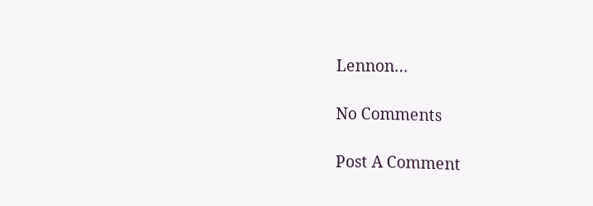Lennon…

No Comments

Post A Comment